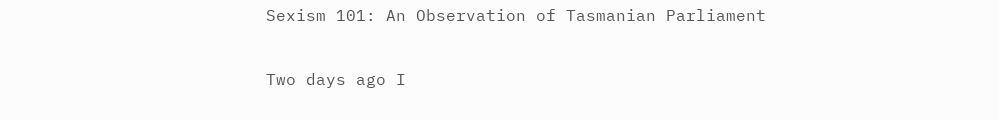Sexism 101: An Observation of Tasmanian Parliament

Two days ago I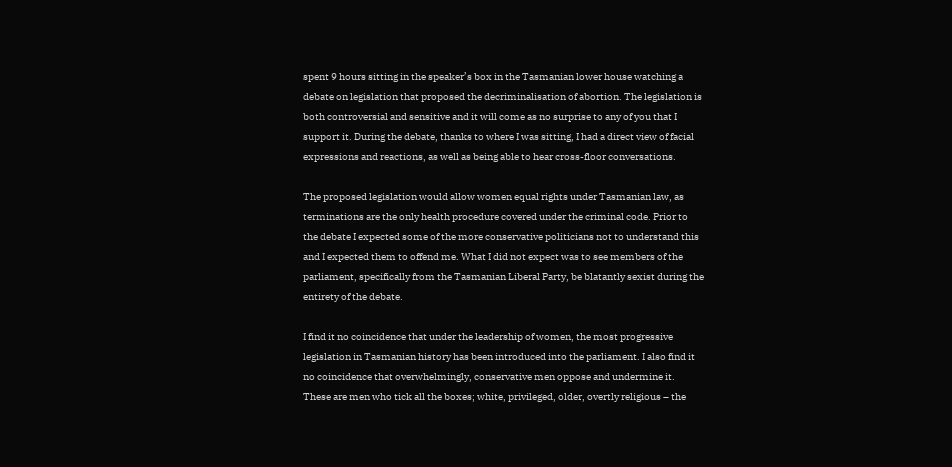spent 9 hours sitting in the speaker’s box in the Tasmanian lower house watching a debate on legislation that proposed the decriminalisation of abortion. The legislation is both controversial and sensitive and it will come as no surprise to any of you that I support it. During the debate, thanks to where I was sitting, I had a direct view of facial expressions and reactions, as well as being able to hear cross-floor conversations.

The proposed legislation would allow women equal rights under Tasmanian law, as terminations are the only health procedure covered under the criminal code. Prior to the debate I expected some of the more conservative politicians not to understand this and I expected them to offend me. What I did not expect was to see members of the parliament, specifically from the Tasmanian Liberal Party, be blatantly sexist during the entirety of the debate.

I find it no coincidence that under the leadership of women, the most progressive legislation in Tasmanian history has been introduced into the parliament. I also find it no coincidence that overwhelmingly, conservative men oppose and undermine it. These are men who tick all the boxes; white, privileged, older, overtly religious – the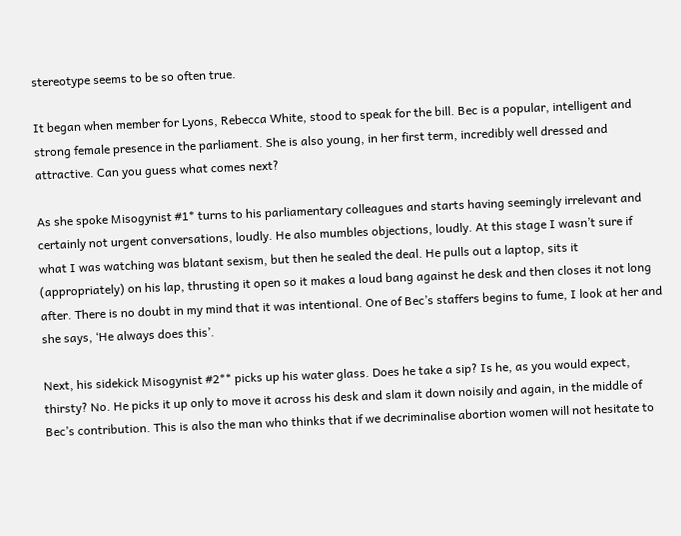stereotype seems to be so often true.

It began when member for Lyons, Rebecca White, stood to speak for the bill. Bec is a popular, intelligent and strong female presence in the parliament. She is also young, in her first term, incredibly well dressed and attractive. Can you guess what comes next?

As she spoke Misogynist #1* turns to his parliamentary colleagues and starts having seemingly irrelevant and certainly not urgent conversations, loudly. He also mumbles objections, loudly. At this stage I wasn’t sure if what I was watching was blatant sexism, but then he sealed the deal. He pulls out a laptop, sits it (appropriately) on his lap, thrusting it open so it makes a loud bang against he desk and then closes it not long after. There is no doubt in my mind that it was intentional. One of Bec’s staffers begins to fume, I look at her and she says, ‘He always does this’.

Next, his sidekick Misogynist #2** picks up his water glass. Does he take a sip? Is he, as you would expect, thirsty? No. He picks it up only to move it across his desk and slam it down noisily and again, in the middle of Bec’s contribution. This is also the man who thinks that if we decriminalise abortion women will not hesitate to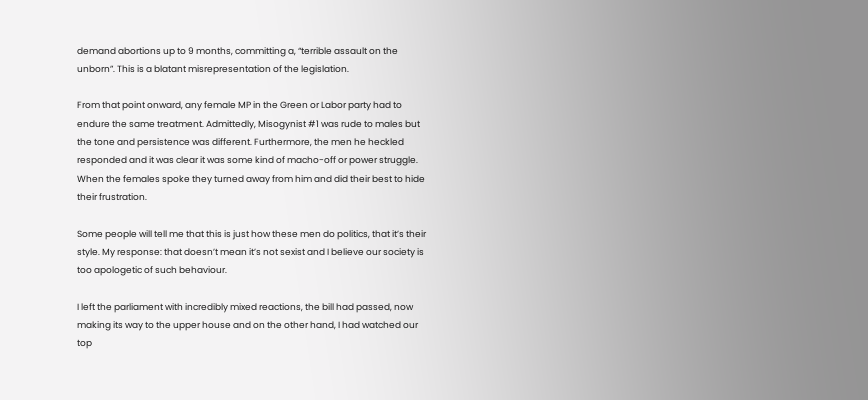demand abortions up to 9 months, committing a, “terrible assault on the unborn”. This is a blatant misrepresentation of the legislation.

From that point onward, any female MP in the Green or Labor party had to endure the same treatment. Admittedly, Misogynist #1 was rude to males but the tone and persistence was different. Furthermore, the men he heckled responded and it was clear it was some kind of macho-off or power struggle. When the females spoke they turned away from him and did their best to hide their frustration.

Some people will tell me that this is just how these men do politics, that it’s their style. My response: that doesn’t mean it’s not sexist and I believe our society is too apologetic of such behaviour.

I left the parliament with incredibly mixed reactions, the bill had passed, now making its way to the upper house and on the other hand, I had watched our top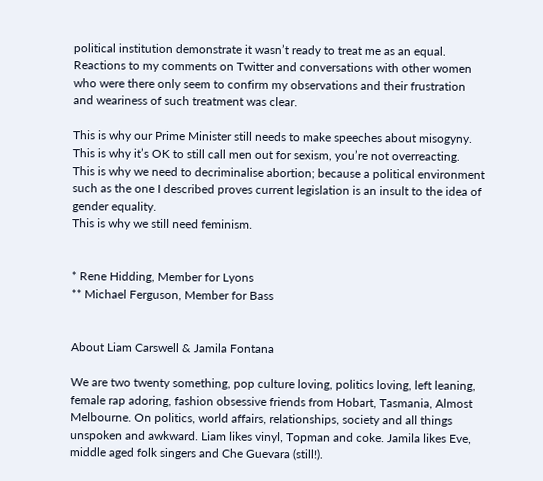political institution demonstrate it wasn’t ready to treat me as an equal. Reactions to my comments on Twitter and conversations with other women who were there only seem to confirm my observations and their frustration and weariness of such treatment was clear.

This is why our Prime Minister still needs to make speeches about misogyny.
This is why it’s OK to still call men out for sexism, you’re not overreacting.
This is why we need to decriminalise abortion; because a political environment such as the one I described proves current legislation is an insult to the idea of gender equality.
This is why we still need feminism.


* Rene Hidding, Member for Lyons
** Michael Ferguson, Member for Bass


About Liam Carswell & Jamila Fontana

We are two twenty something, pop culture loving, politics loving, left leaning, female rap adoring, fashion obsessive friends from Hobart, Tasmania, Almost Melbourne. On politics, world affairs, relationships, society and all things unspoken and awkward. Liam likes vinyl, Topman and coke. Jamila likes Eve, middle aged folk singers and Che Guevara (still!).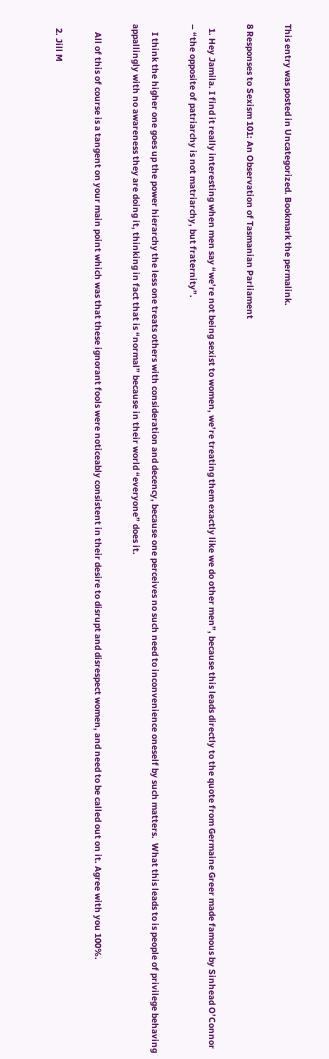This entry was posted in Uncategorized. Bookmark the permalink.

8 Responses to Sexism 101: An Observation of Tasmanian Parliament

  1. Hey Jamila. I find it really interesting when men say “we’re not being sexist to women, we’re treating them exactly like we do other men”, because this leads directly to the quote from Germaine Greer made famous by Sinhead O’Connor – “the opposite of patriarchy is not matriarchy, but fraternity”.

    I think the higher one goes up the power hierarchy the less one treats others with consideration and decency, because one perceives no such need to inconvenience oneself by such matters.  What this leads to is people of privilege behaving appallingly with no awareness they are doing it, thinking in fact that is “normal” because in their world “everyone” does it.

    All of this of course is a tangent on your main point which was that these ignorant fools were noticeably consistent in their desire to disrupt and disrespect women, and need to be called out on it. Agree with you 100%.

  2. Jill M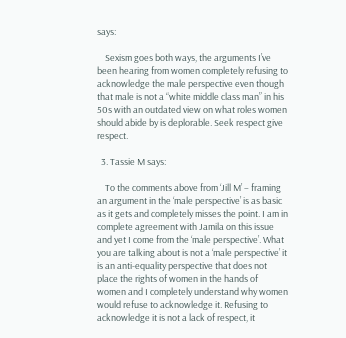says:

    Sexism goes both ways, the arguments I’ve been hearing from women completely refusing to acknowledge the male perspective even though that male is not a “white middle class man” in his 50s with an outdated view on what roles women should abide by is deplorable. Seek respect give respect.

  3. Tassie M says:

    To the comments above from ‘Jill M’ – framing an argument in the ‘male perspective’ is as basic as it gets and completely misses the point. I am in complete agreement with Jamila on this issue and yet I come from the ‘male perspective’. What you are talking about is not a ‘male perspective’ it is an anti-equality perspective that does not place the rights of women in the hands of women and I completely understand why women would refuse to acknowledge it. Refusing to acknowledge it is not a lack of respect, it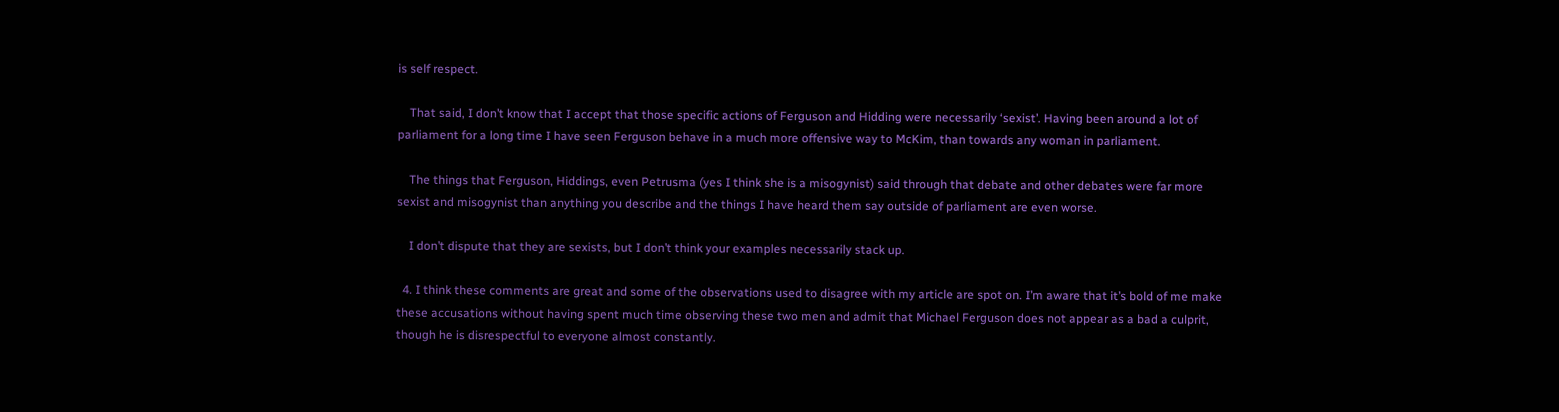is self respect.

    That said, I don’t know that I accept that those specific actions of Ferguson and Hidding were necessarily ‘sexist’. Having been around a lot of parliament for a long time I have seen Ferguson behave in a much more offensive way to McKim, than towards any woman in parliament.

    The things that Ferguson, Hiddings, even Petrusma (yes I think she is a misogynist) said through that debate and other debates were far more sexist and misogynist than anything you describe and the things I have heard them say outside of parliament are even worse.

    I don’t dispute that they are sexists, but I don’t think your examples necessarily stack up.

  4. I think these comments are great and some of the observations used to disagree with my article are spot on. I’m aware that it’s bold of me make these accusations without having spent much time observing these two men and admit that Michael Ferguson does not appear as a bad a culprit, though he is disrespectful to everyone almost constantly.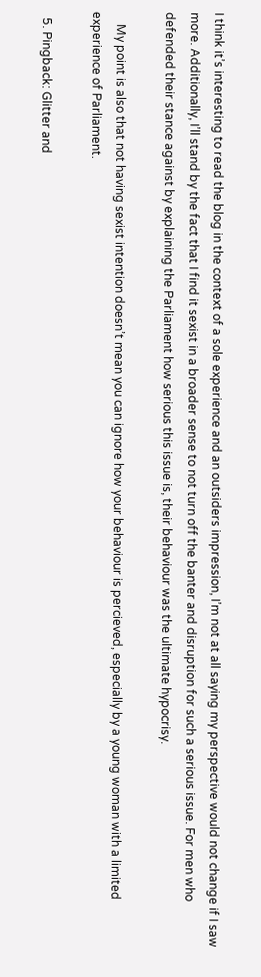I think it’s interesting to read the blog in the context of a sole experience and an outsiders impression, I’m not at all saying my perspective would not change if I saw more. Additionally, I’ll stand by the fact that I find it sexist in a broader sense to not turn off the banter and disruption for such a serious issue. For men who defended their stance against by explaining the Parliament how serious this issue is, their behaviour was the ultimate hypocrisy.

    My point is also that not having sexist intention doesn’t mean you can ignore how your behaviour is percieved, especially by a young woman with a limited experience of Parliament.

  5. Pingback: Glitter and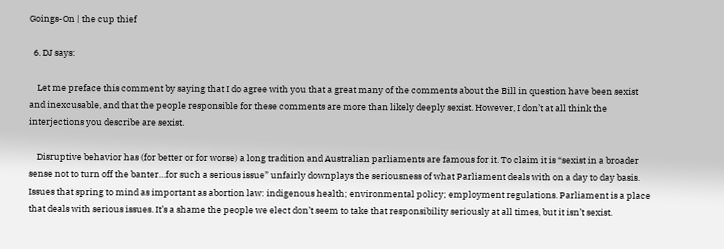Goings-On | the cup thief

  6. DJ says:

    Let me preface this comment by saying that I do agree with you that a great many of the comments about the Bill in question have been sexist and inexcusable, and that the people responsible for these comments are more than likely deeply sexist. However, I don’t at all think the interjections you describe are sexist.

    Disruptive behavior has (for better or for worse) a long tradition and Australian parliaments are famous for it. To claim it is “sexist in a broader sense not to turn off the banter…for such a serious issue” unfairly downplays the seriousness of what Parliament deals with on a day to day basis. Issues that spring to mind as important as abortion law: indigenous health; environmental policy; employment regulations. Parliament is a place that deals with serious issues. It’s a shame the people we elect don’t seem to take that responsibility seriously at all times, but it isn’t sexist.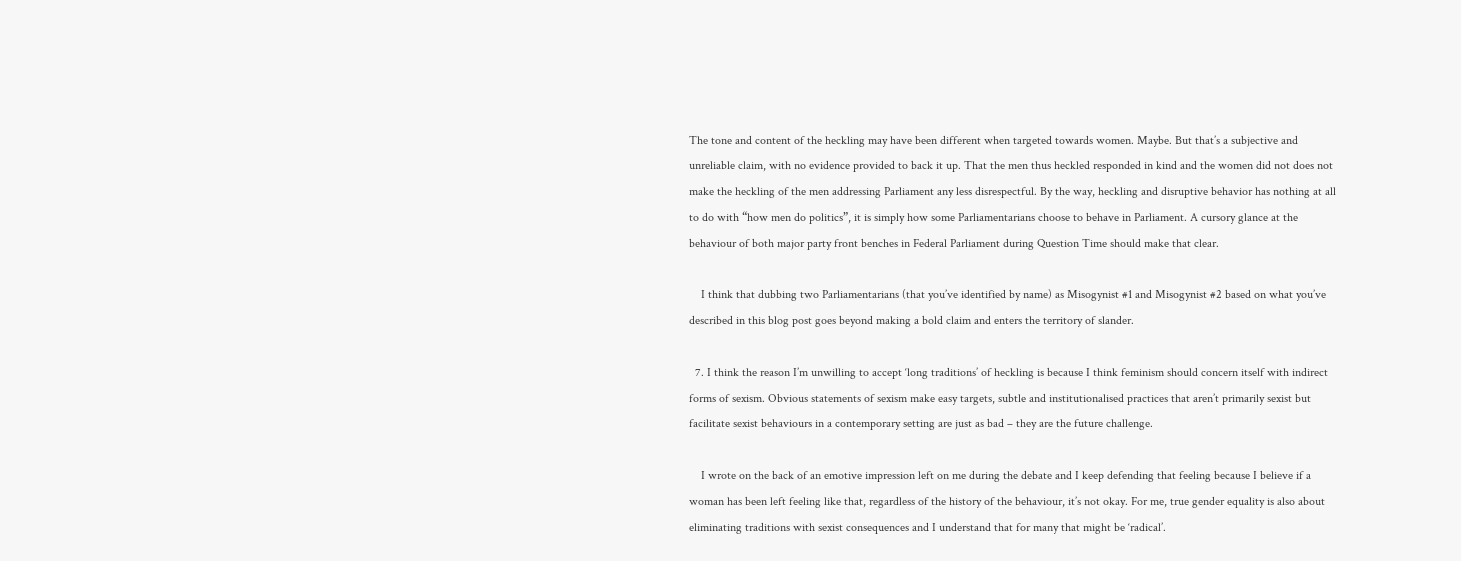The tone and content of the heckling may have been different when targeted towards women. Maybe. But that’s a subjective and unreliable claim, with no evidence provided to back it up. That the men thus heckled responded in kind and the women did not does not make the heckling of the men addressing Parliament any less disrespectful. By the way, heckling and disruptive behavior has nothing at all to do with “how men do politics”, it is simply how some Parliamentarians choose to behave in Parliament. A cursory glance at the behaviour of both major party front benches in Federal Parliament during Question Time should make that clear.

    I think that dubbing two Parliamentarians (that you’ve identified by name) as Misogynist #1 and Misogynist #2 based on what you’ve described in this blog post goes beyond making a bold claim and enters the territory of slander.

  7. I think the reason I’m unwilling to accept ‘long traditions’ of heckling is because I think feminism should concern itself with indirect forms of sexism. Obvious statements of sexism make easy targets, subtle and institutionalised practices that aren’t primarily sexist but facilitate sexist behaviours in a contemporary setting are just as bad – they are the future challenge.

    I wrote on the back of an emotive impression left on me during the debate and I keep defending that feeling because I believe if a woman has been left feeling like that, regardless of the history of the behaviour, it’s not okay. For me, true gender equality is also about eliminating traditions with sexist consequences and I understand that for many that might be ‘radical’.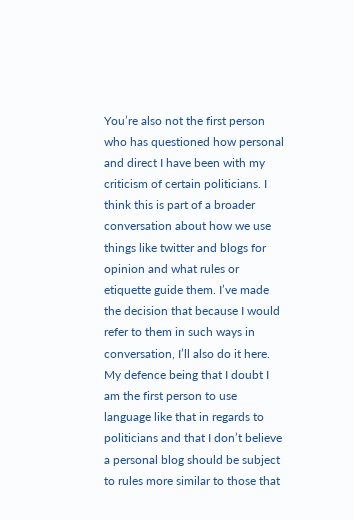You’re also not the first person who has questioned how personal and direct I have been with my criticism of certain politicians. I think this is part of a broader conversation about how we use things like twitter and blogs for opinion and what rules or etiquette guide them. I’ve made the decision that because I would refer to them in such ways in conversation, I’ll also do it here. My defence being that I doubt I am the first person to use language like that in regards to politicians and that I don’t believe a personal blog should be subject to rules more similar to those that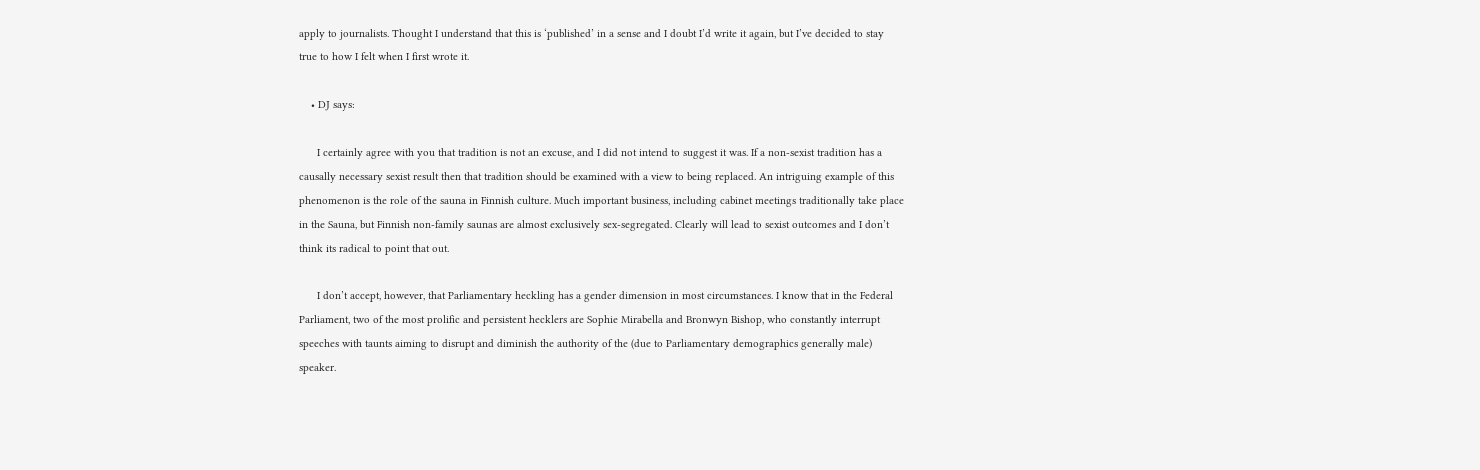apply to journalists. Thought I understand that this is ‘published’ in a sense and I doubt I’d write it again, but I’ve decided to stay true to how I felt when I first wrote it.

    • DJ says:

      I certainly agree with you that tradition is not an excuse, and I did not intend to suggest it was. If a non-sexist tradition has a causally necessary sexist result then that tradition should be examined with a view to being replaced. An intriguing example of this phenomenon is the role of the sauna in Finnish culture. Much important business, including cabinet meetings traditionally take place in the Sauna, but Finnish non-family saunas are almost exclusively sex-segregated. Clearly will lead to sexist outcomes and I don’t think its radical to point that out.

      I don’t accept, however, that Parliamentary heckling has a gender dimension in most circumstances. I know that in the Federal Parliament, two of the most prolific and persistent hecklers are Sophie Mirabella and Bronwyn Bishop, who constantly interrupt speeches with taunts aiming to disrupt and diminish the authority of the (due to Parliamentary demographics generally male) speaker.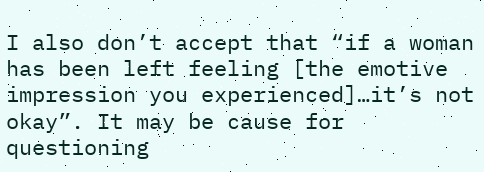I also don’t accept that “if a woman has been left feeling [the emotive impression you experienced]…it’s not okay”. It may be cause for questioning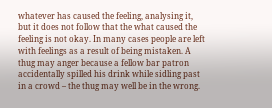whatever has caused the feeling, analysing it, but it does not follow that the what caused the feeling is not okay. In many cases people are left with feelings as a result of being mistaken. A thug may anger because a fellow bar patron accidentally spilled his drink while sidling past in a crowd – the thug may well be in the wrong.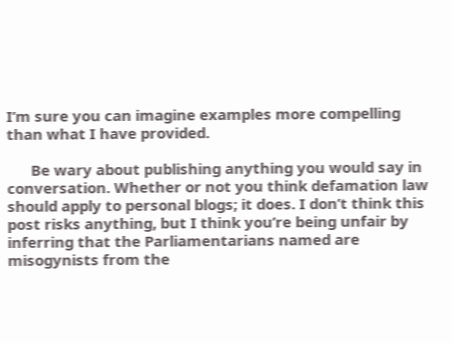I’m sure you can imagine examples more compelling than what I have provided.

      Be wary about publishing anything you would say in conversation. Whether or not you think defamation law should apply to personal blogs; it does. I don’t think this post risks anything, but I think you’re being unfair by inferring that the Parliamentarians named are misogynists from the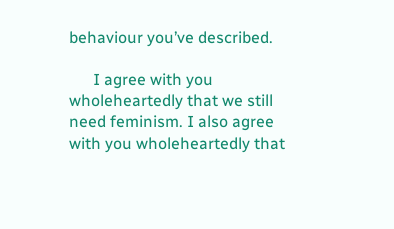behaviour you’ve described.

      I agree with you wholeheartedly that we still need feminism. I also agree with you wholeheartedly that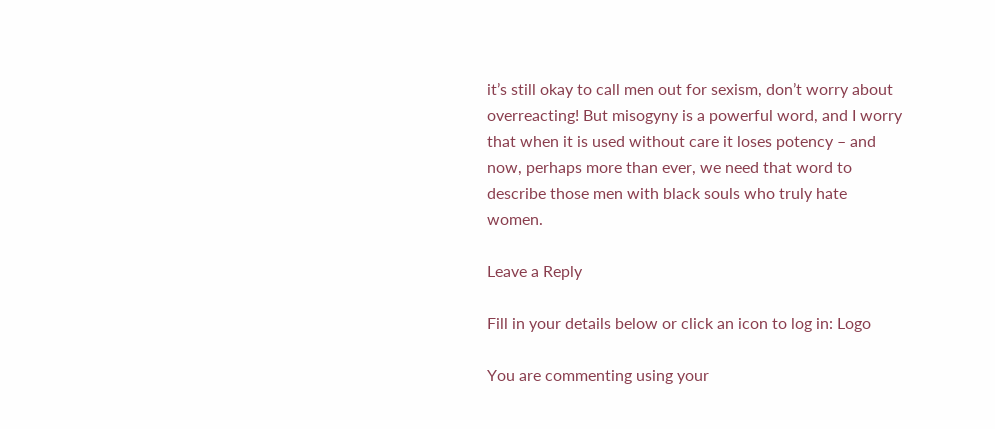it’s still okay to call men out for sexism, don’t worry about overreacting! But misogyny is a powerful word, and I worry that when it is used without care it loses potency – and now, perhaps more than ever, we need that word to describe those men with black souls who truly hate women.

Leave a Reply

Fill in your details below or click an icon to log in: Logo

You are commenting using your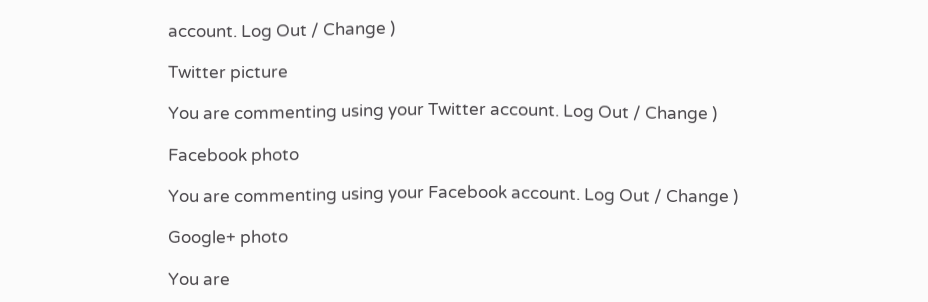account. Log Out / Change )

Twitter picture

You are commenting using your Twitter account. Log Out / Change )

Facebook photo

You are commenting using your Facebook account. Log Out / Change )

Google+ photo

You are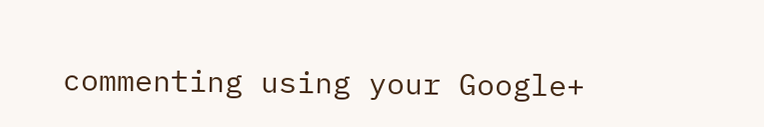commenting using your Google+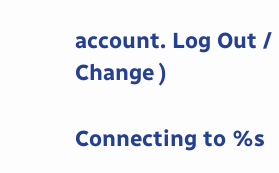account. Log Out / Change )

Connecting to %s